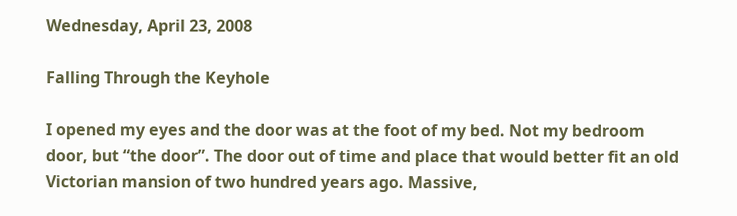Wednesday, April 23, 2008

Falling Through the Keyhole

I opened my eyes and the door was at the foot of my bed. Not my bedroom door, but “the door”. The door out of time and place that would better fit an old Victorian mansion of two hundred years ago. Massive,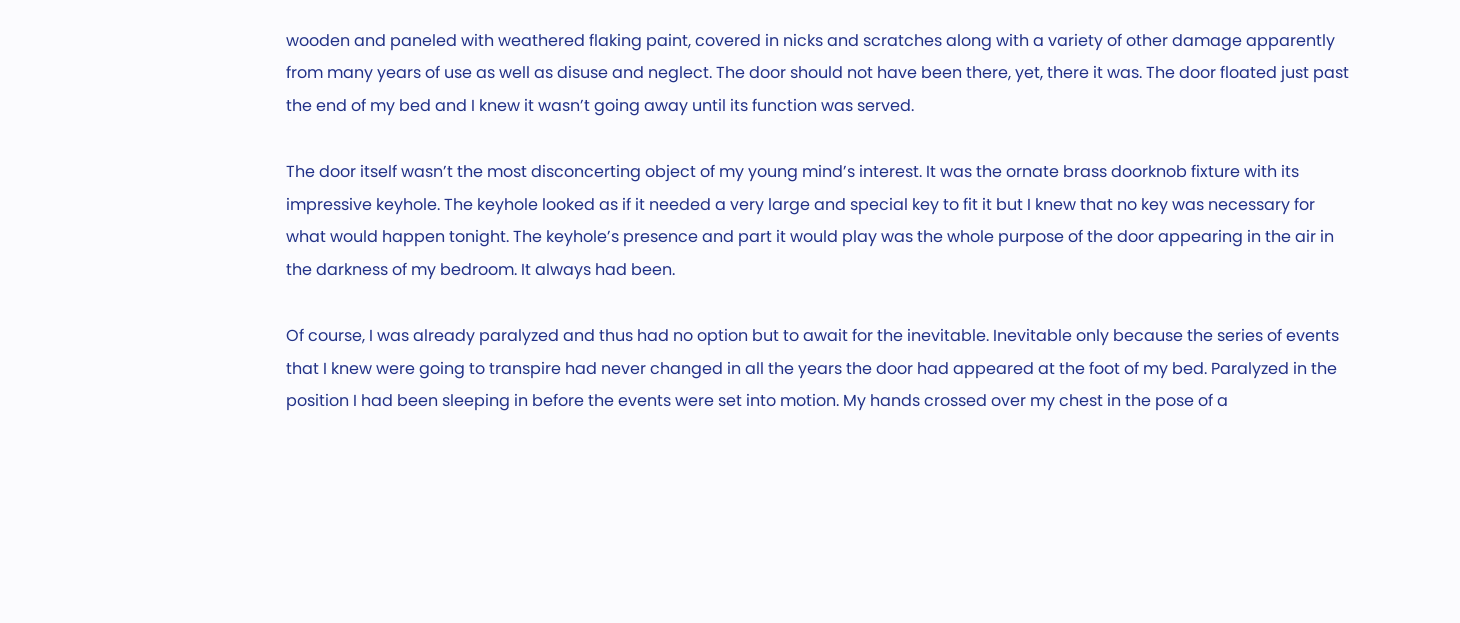wooden and paneled with weathered flaking paint, covered in nicks and scratches along with a variety of other damage apparently from many years of use as well as disuse and neglect. The door should not have been there, yet, there it was. The door floated just past the end of my bed and I knew it wasn’t going away until its function was served.

The door itself wasn’t the most disconcerting object of my young mind’s interest. It was the ornate brass doorknob fixture with its impressive keyhole. The keyhole looked as if it needed a very large and special key to fit it but I knew that no key was necessary for what would happen tonight. The keyhole’s presence and part it would play was the whole purpose of the door appearing in the air in the darkness of my bedroom. It always had been.

Of course, I was already paralyzed and thus had no option but to await for the inevitable. Inevitable only because the series of events that I knew were going to transpire had never changed in all the years the door had appeared at the foot of my bed. Paralyzed in the position I had been sleeping in before the events were set into motion. My hands crossed over my chest in the pose of a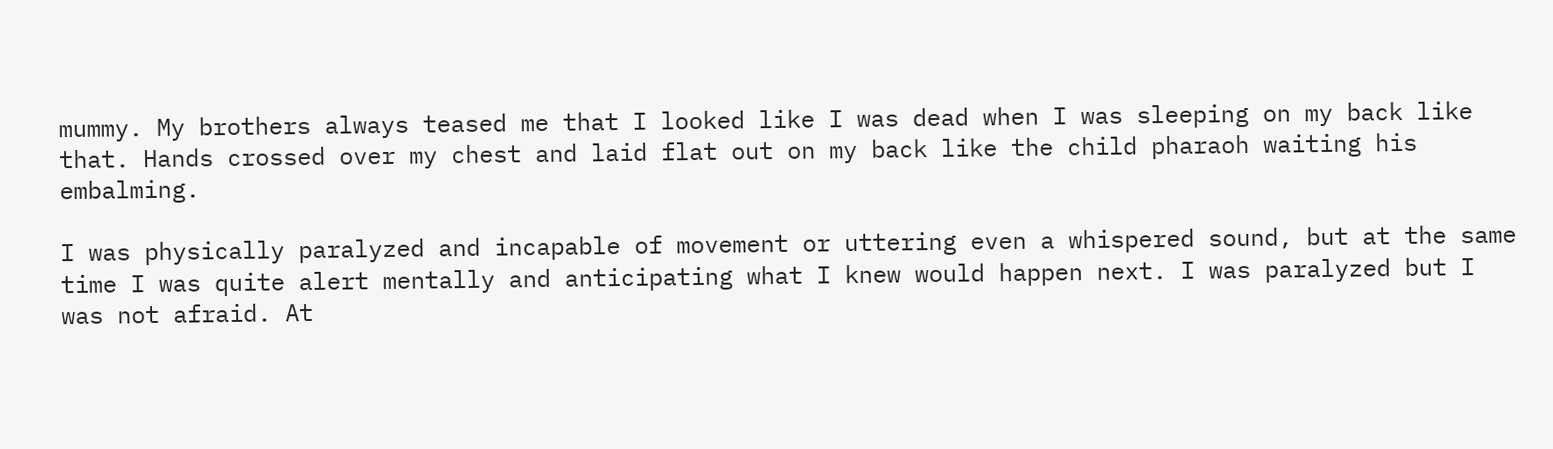mummy. My brothers always teased me that I looked like I was dead when I was sleeping on my back like that. Hands crossed over my chest and laid flat out on my back like the child pharaoh waiting his embalming.

I was physically paralyzed and incapable of movement or uttering even a whispered sound, but at the same time I was quite alert mentally and anticipating what I knew would happen next. I was paralyzed but I was not afraid. At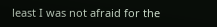least I was not afraid for the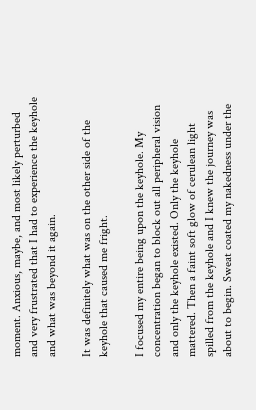moment. Anxious, maybe, and most likely perturbed and very frustrated that I had to experience the keyhole and what was beyond it again.

It was definitely what was on the other side of the keyhole that caused me fright.

I focused my entire being upon the keyhole. My concentration began to block out all peripheral vision and only the keyhole existed. Only the keyhole mattered. Then a faint soft glow of cerulean light spilled from the keyhole and I knew the journey was about to begin. Sweat coated my nakedness under the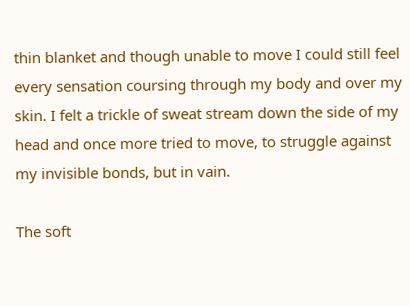thin blanket and though unable to move I could still feel every sensation coursing through my body and over my skin. I felt a trickle of sweat stream down the side of my head and once more tried to move, to struggle against my invisible bonds, but in vain.

The soft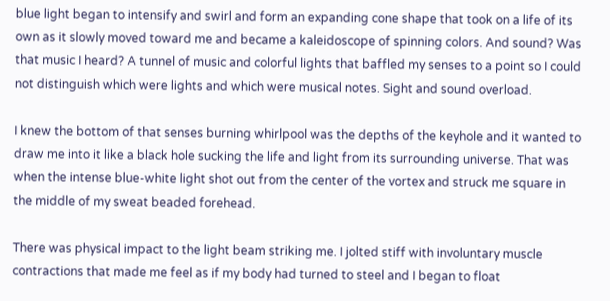blue light began to intensify and swirl and form an expanding cone shape that took on a life of its own as it slowly moved toward me and became a kaleidoscope of spinning colors. And sound? Was that music I heard? A tunnel of music and colorful lights that baffled my senses to a point so I could not distinguish which were lights and which were musical notes. Sight and sound overload.

I knew the bottom of that senses burning whirlpool was the depths of the keyhole and it wanted to draw me into it like a black hole sucking the life and light from its surrounding universe. That was when the intense blue-white light shot out from the center of the vortex and struck me square in the middle of my sweat beaded forehead.

There was physical impact to the light beam striking me. I jolted stiff with involuntary muscle contractions that made me feel as if my body had turned to steel and I began to float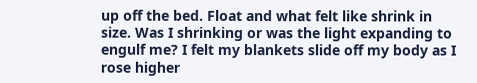up off the bed. Float and what felt like shrink in size. Was I shrinking or was the light expanding to engulf me? I felt my blankets slide off my body as I rose higher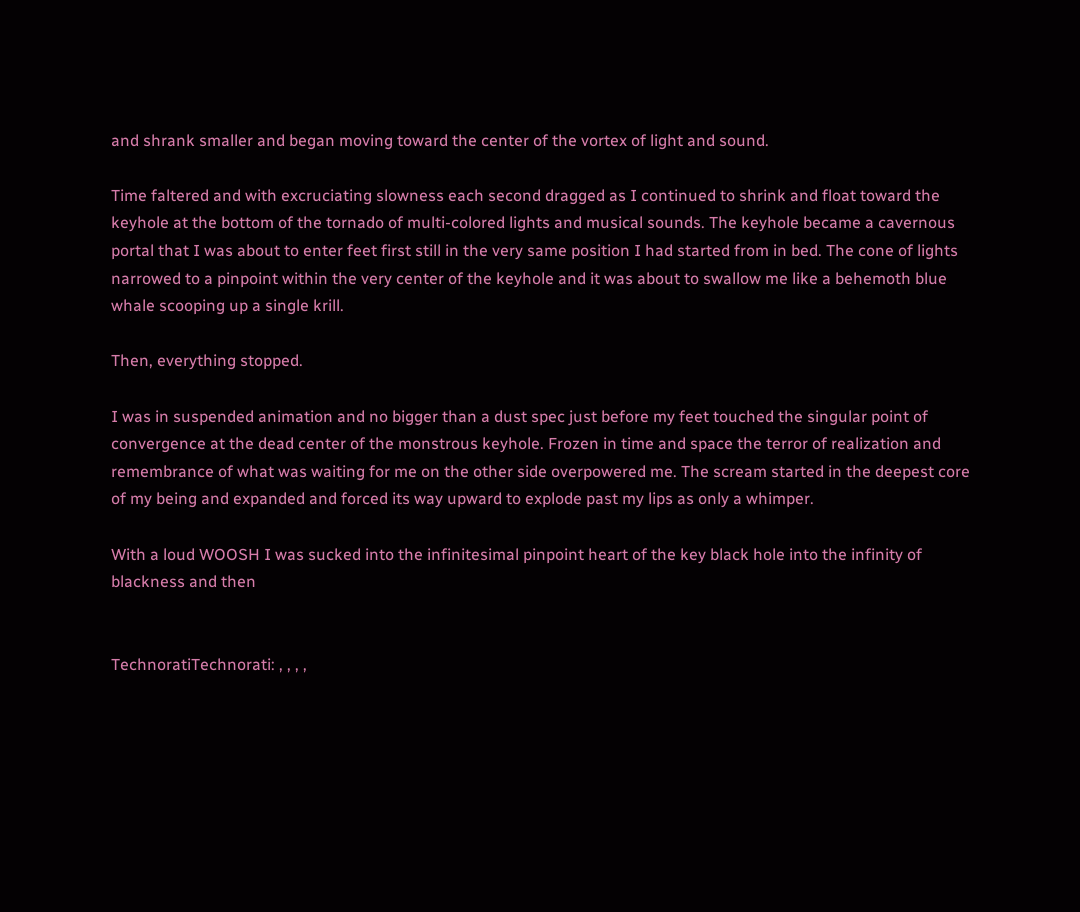and shrank smaller and began moving toward the center of the vortex of light and sound.

Time faltered and with excruciating slowness each second dragged as I continued to shrink and float toward the keyhole at the bottom of the tornado of multi-colored lights and musical sounds. The keyhole became a cavernous portal that I was about to enter feet first still in the very same position I had started from in bed. The cone of lights narrowed to a pinpoint within the very center of the keyhole and it was about to swallow me like a behemoth blue whale scooping up a single krill.

Then, everything stopped.

I was in suspended animation and no bigger than a dust spec just before my feet touched the singular point of convergence at the dead center of the monstrous keyhole. Frozen in time and space the terror of realization and remembrance of what was waiting for me on the other side overpowered me. The scream started in the deepest core of my being and expanded and forced its way upward to explode past my lips as only a whimper.

With a loud WOOSH I was sucked into the infinitesimal pinpoint heart of the key black hole into the infinity of blackness and then


TechnoratiTechnorati: , , , ,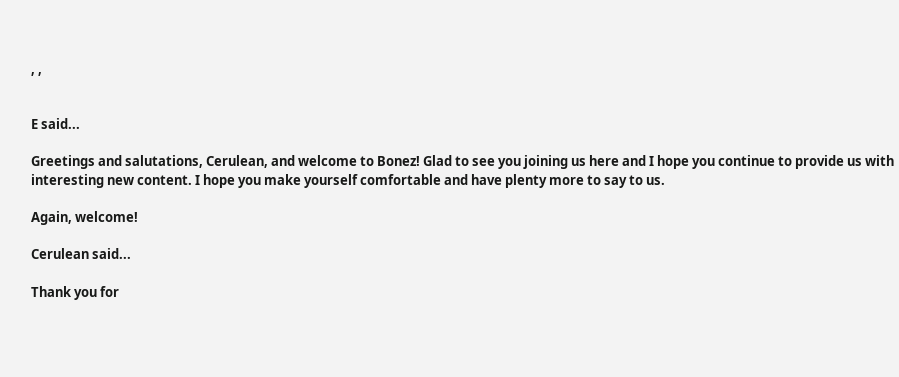, ,


E said...

Greetings and salutations, Cerulean, and welcome to Bonez! Glad to see you joining us here and I hope you continue to provide us with interesting new content. I hope you make yourself comfortable and have plenty more to say to us.

Again, welcome!

Cerulean said...

Thank you for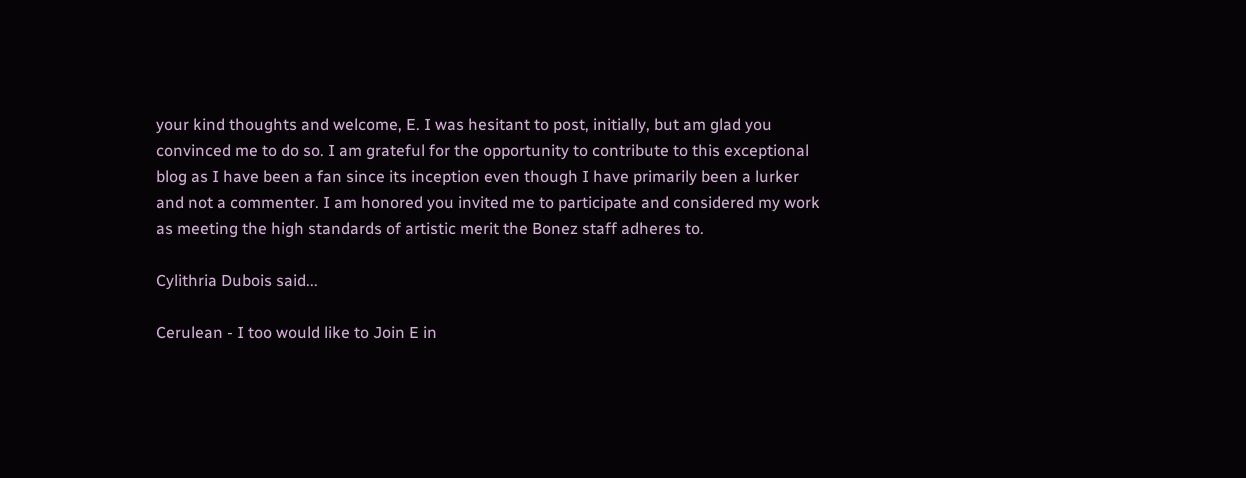your kind thoughts and welcome, E. I was hesitant to post, initially, but am glad you convinced me to do so. I am grateful for the opportunity to contribute to this exceptional blog as I have been a fan since its inception even though I have primarily been a lurker and not a commenter. I am honored you invited me to participate and considered my work as meeting the high standards of artistic merit the Bonez staff adheres to.

Cylithria Dubois said...

Cerulean - I too would like to Join E in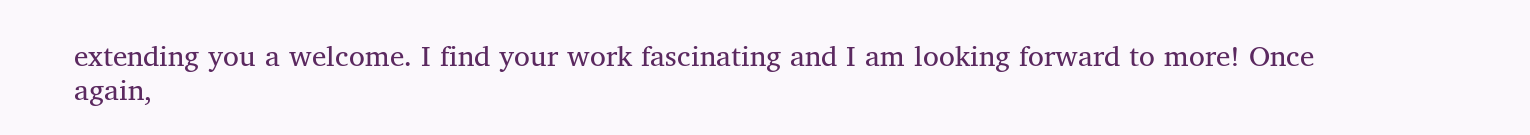extending you a welcome. I find your work fascinating and I am looking forward to more! Once again,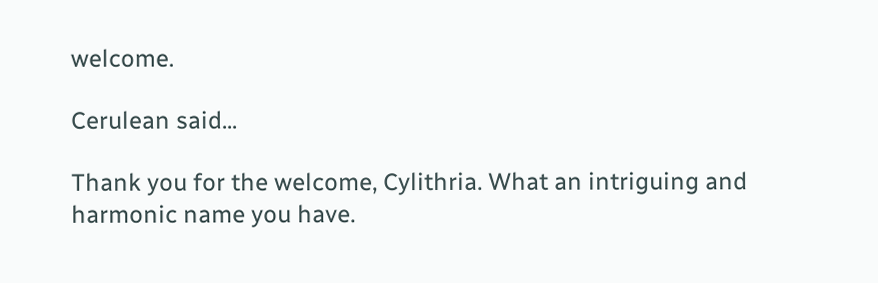welcome.

Cerulean said...

Thank you for the welcome, Cylithria. What an intriguing and harmonic name you have.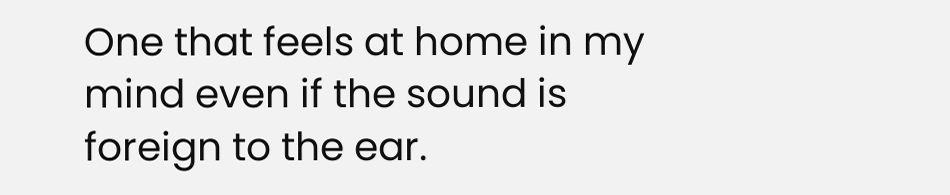One that feels at home in my mind even if the sound is foreign to the ear.